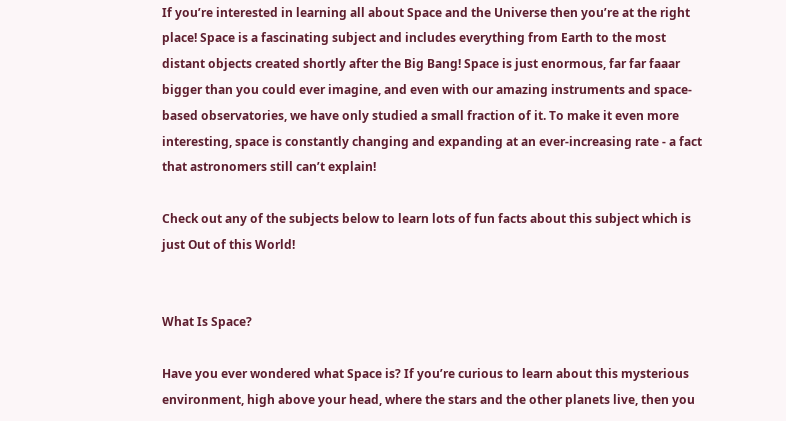If you’re interested in learning all about Space and the Universe then you’re at the right place! Space is a fascinating subject and includes everything from Earth to the most distant objects created shortly after the Big Bang! Space is just enormous, far far faaar bigger than you could ever imagine, and even with our amazing instruments and space-based observatories, we have only studied a small fraction of it. To make it even more interesting, space is constantly changing and expanding at an ever-increasing rate - a fact that astronomers still can’t explain!

Check out any of the subjects below to learn lots of fun facts about this subject which is just Out of this World!


What Is Space?

Have you ever wondered what Space is? If you’re curious to learn about this mysterious environment, high above your head, where the stars and the other planets live, then you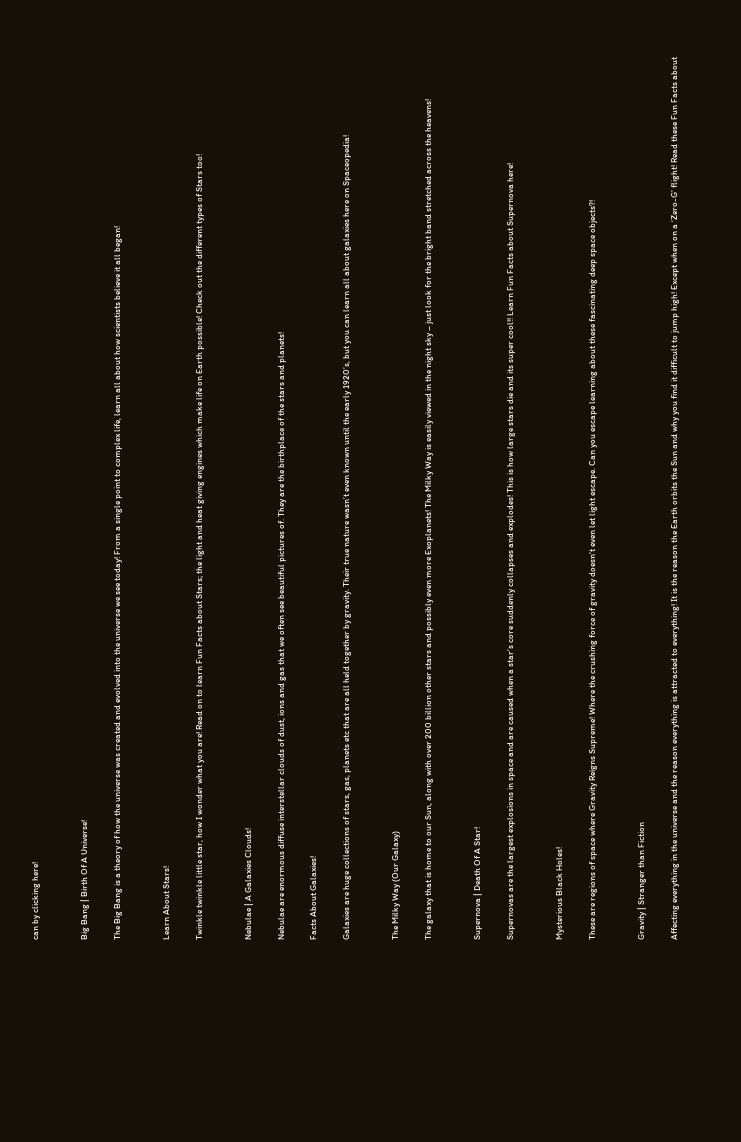can by clicking here!


Big Bang | Birth Of A Universe!

The Big Bang is a theory of how the universe was created and evolved into the universe we see today! From a single point to complex life, learn all about how scientists believe it all began!


Learn About Stars!

Twinkle twinkle little star, how I wonder what you are! Read on to learn Fun Facts about Stars; the light and heat giving engines which make life on Earth possible! Check out the different types of Stars too!


Nebulae | A Galaxies Clouds!

Nebulae are enormous diffuse interstellar clouds of dust, ions and gas that we often see beautiful pictures of. They are the birthplace of the stars and planets!

Facts About Galaxies!

Galaxies are huge collections of stars, gas, planets etc that are all held together by gravity. Their true nature wasn’t even known until the early 1920’s, but you can learn all about galaxies here on Spaceopedia!


The Milky Way (Our Galaxy)

The galaxy that is home to our Sun, along with over 200 billion other stars and possibly even more Exoplanets! The Milky Way is easily viewed in the night sky – just look for the bright band stretched across the heavens!


Supernova | Death Of A Star!

Supernovas are the largest explosions in space and are caused when a star’s core suddenly collapses and explodes! This is how large stars die and its super cool!! Learn Fun Facts about Supernova here!


Mysterious Black Holes!

These are regions of space where Gravity Reigns Supreme! Where the crushing force of gravity doesn't even let light escape. Can you escape learning about these fascinating deep space objects?!


Gravity | Stranger than Fiction

Affecting everything in the universe and the reason everything is attracted to everything! It is the reason the Earth orbits the Sun and why you find it difficult to jump high! Except when on a ‘Zero-G’ flight! Read these Fun Facts about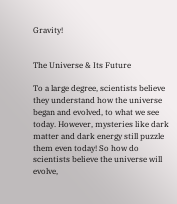Gravity!


The Universe & Its Future

To a large degree, scientists believe they understand how the universe began and evolved, to what we see today. However, mysteries like dark matter and dark energy still puzzle them even today! So how do scientists believe the universe will evolve,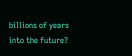billions of years into the future?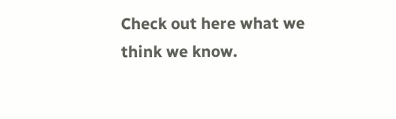Check out here what we think we know.